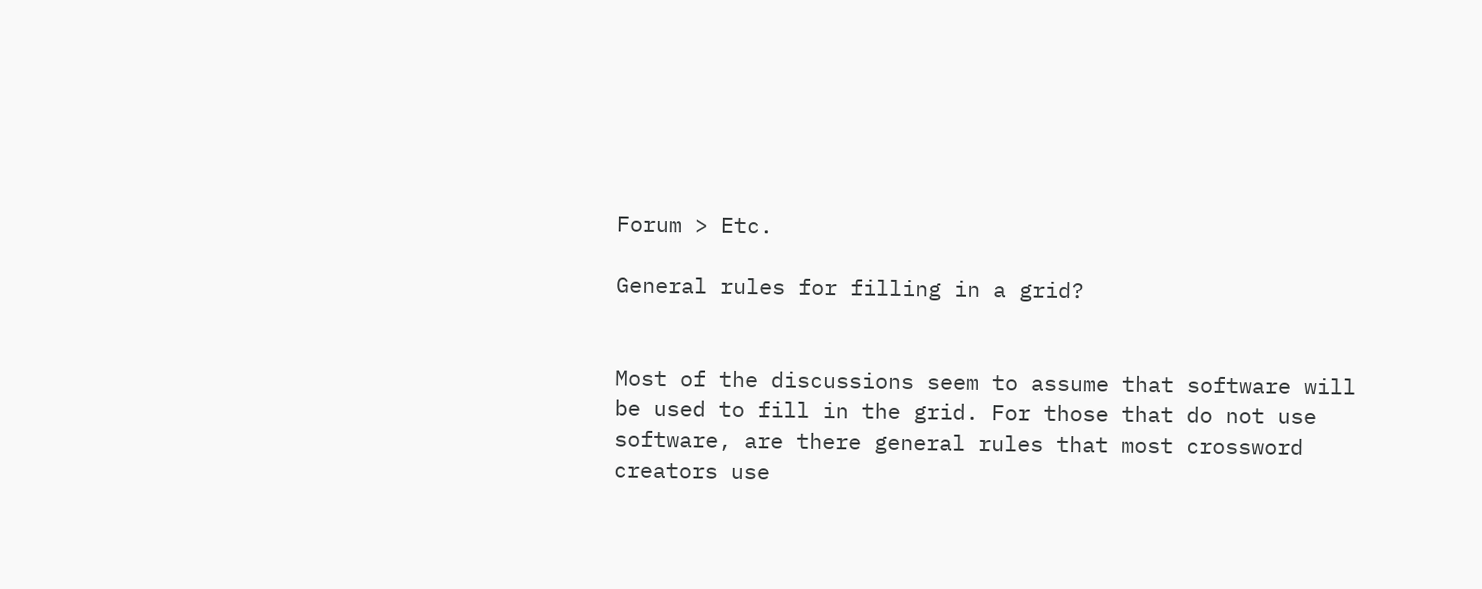Forum > Etc.

General rules for filling in a grid?


Most of the discussions seem to assume that software will be used to fill in the grid. For those that do not use software, are there general rules that most crossword creators use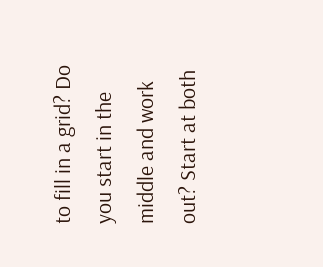to fill in a grid? Do you start in the middle and work out? Start at both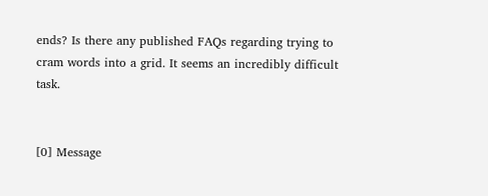ends? Is there any published FAQs regarding trying to cram words into a grid. It seems an incredibly difficult task.


[0] Message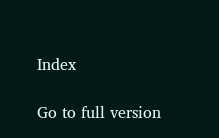Index

Go to full version